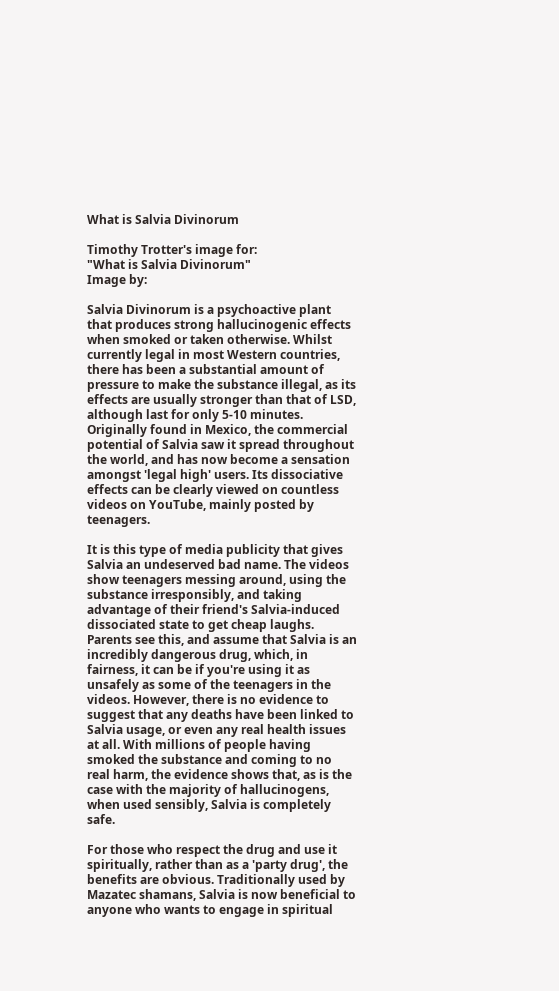What is Salvia Divinorum

Timothy Trotter's image for:
"What is Salvia Divinorum"
Image by:

Salvia Divinorum is a psychoactive plant that produces strong hallucinogenic effects when smoked or taken otherwise. Whilst currently legal in most Western countries, there has been a substantial amount of pressure to make the substance illegal, as its effects are usually stronger than that of LSD, although last for only 5-10 minutes. Originally found in Mexico, the commercial potential of Salvia saw it spread throughout the world, and has now become a sensation amongst 'legal high' users. Its dissociative effects can be clearly viewed on countless videos on YouTube, mainly posted by teenagers.

It is this type of media publicity that gives Salvia an undeserved bad name. The videos show teenagers messing around, using the substance irresponsibly, and taking advantage of their friend's Salvia-induced dissociated state to get cheap laughs. Parents see this, and assume that Salvia is an incredibly dangerous drug, which, in fairness, it can be if you're using it as unsafely as some of the teenagers in the videos. However, there is no evidence to suggest that any deaths have been linked to Salvia usage, or even any real health issues at all. With millions of people having smoked the substance and coming to no real harm, the evidence shows that, as is the case with the majority of hallucinogens, when used sensibly, Salvia is completely safe.

For those who respect the drug and use it spiritually, rather than as a 'party drug', the benefits are obvious. Traditionally used by Mazatec shamans, Salvia is now beneficial to anyone who wants to engage in spiritual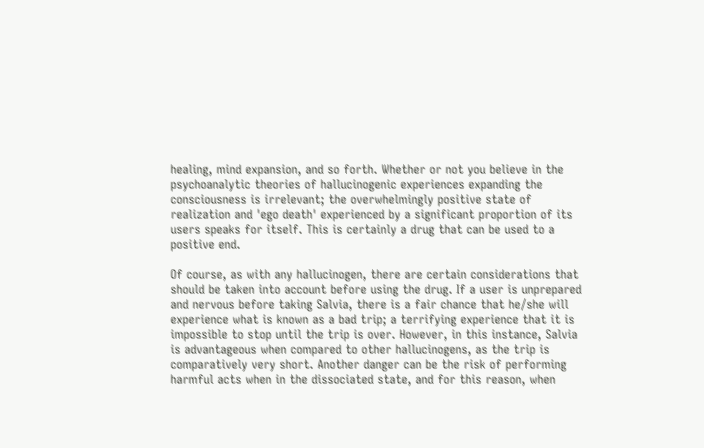healing, mind expansion, and so forth. Whether or not you believe in the psychoanalytic theories of hallucinogenic experiences expanding the consciousness is irrelevant; the overwhelmingly positive state of realization and 'ego death' experienced by a significant proportion of its users speaks for itself. This is certainly a drug that can be used to a positive end.

Of course, as with any hallucinogen, there are certain considerations that should be taken into account before using the drug. If a user is unprepared and nervous before taking Salvia, there is a fair chance that he/she will experience what is known as a bad trip; a terrifying experience that it is impossible to stop until the trip is over. However, in this instance, Salvia is advantageous when compared to other hallucinogens, as the trip is comparatively very short. Another danger can be the risk of performing harmful acts when in the dissociated state, and for this reason, when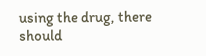using the drug, there should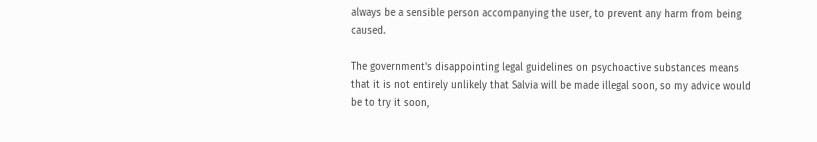always be a sensible person accompanying the user, to prevent any harm from being caused.

The government's disappointing legal guidelines on psychoactive substances means that it is not entirely unlikely that Salvia will be made illegal soon, so my advice would be to try it soon,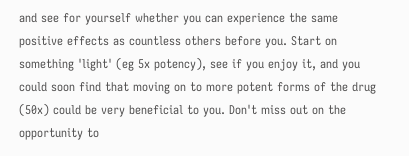and see for yourself whether you can experience the same positive effects as countless others before you. Start on something 'light' (eg 5x potency), see if you enjoy it, and you could soon find that moving on to more potent forms of the drug (50x) could be very beneficial to you. Don't miss out on the opportunity to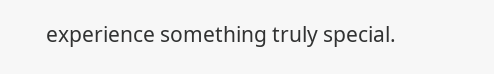experience something truly special.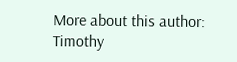More about this author: Timothy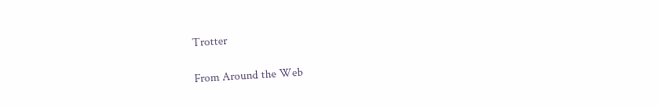Trotter

From Around the Web